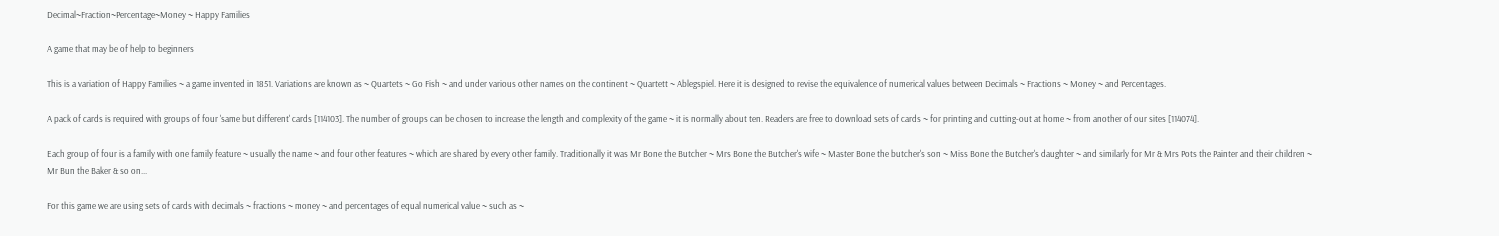Decimal~Fraction~Percentage~Money ~ Happy Families

A game that may be of help to beginners

This is a variation of Happy Families ~ a game invented in 1851. Variations are known as ~ Quartets ~ Go Fish ~ and under various other names on the continent ~ Quartett ~ Ablegspiel. Here it is designed to revise the equivalence of numerical values between Decimals ~ Fractions ~ Money ~ and Percentages.

A pack of cards is required with groups of four 'same but different' cards [114103]. The number of groups can be chosen to increase the length and complexity of the game ~ it is normally about ten. Readers are free to download sets of cards ~ for printing and cutting-out at home ~ from another of our sites [114074].

Each group of four is a family with one family feature ~ usually the name ~ and four other features ~ which are shared by every other family. Traditionally it was Mr Bone the Butcher ~ Mrs Bone the Butcher's wife ~ Master Bone the butcher's son ~ Miss Bone the Butcher's daughter ~ and similarly for Mr & Mrs Pots the Painter and their children ~ Mr Bun the Baker & so on...

For this game we are using sets of cards with decimals ~ fractions ~ money ~ and percentages of equal numerical value ~ such as ~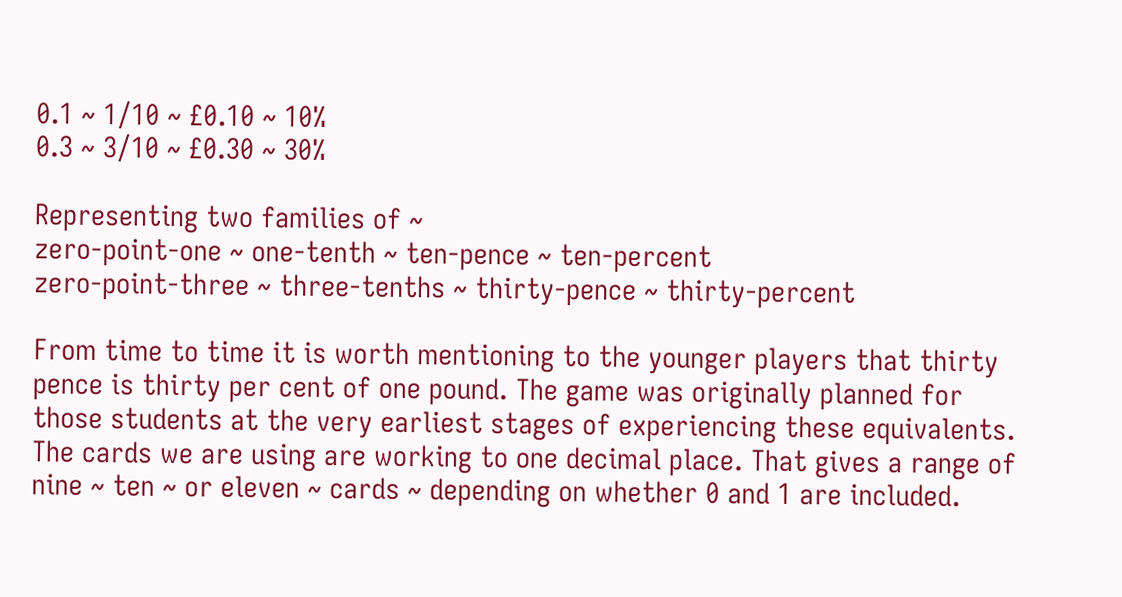0.1 ~ 1/10 ~ £0.10 ~ 10%
0.3 ~ 3/10 ~ £0.30 ~ 30%

Representing two families of ~
zero-point-one ~ one-tenth ~ ten-pence ~ ten-percent
zero-point-three ~ three-tenths ~ thirty-pence ~ thirty-percent

From time to time it is worth mentioning to the younger players that thirty pence is thirty per cent of one pound. The game was originally planned for those students at the very earliest stages of experiencing these equivalents. The cards we are using are working to one decimal place. That gives a range of nine ~ ten ~ or eleven ~ cards ~ depending on whether 0 and 1 are included.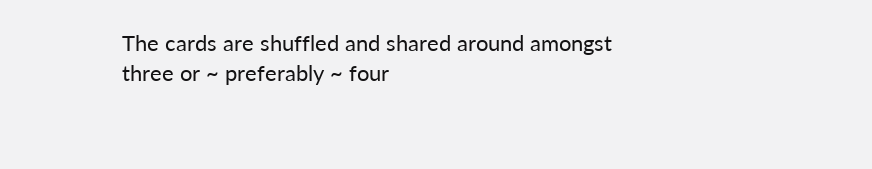The cards are shuffled and shared around amongst three or ~ preferably ~ four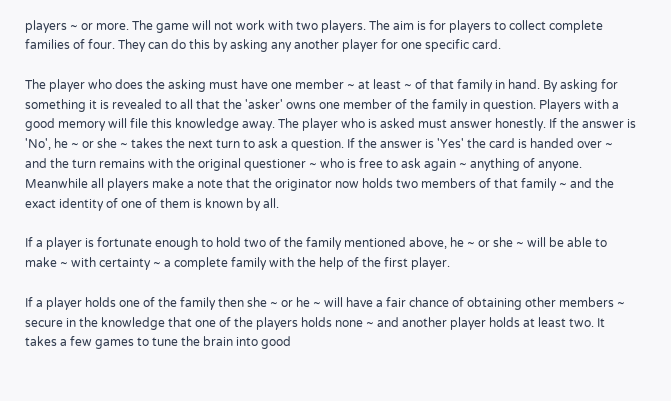players ~ or more. The game will not work with two players. The aim is for players to collect complete families of four. They can do this by asking any another player for one specific card.

The player who does the asking must have one member ~ at least ~ of that family in hand. By asking for something it is revealed to all that the 'asker' owns one member of the family in question. Players with a good memory will file this knowledge away. The player who is asked must answer honestly. If the answer is 'No', he ~ or she ~ takes the next turn to ask a question. If the answer is 'Yes' the card is handed over ~ and the turn remains with the original questioner ~ who is free to ask again ~ anything of anyone. Meanwhile all players make a note that the originator now holds two members of that family ~ and the exact identity of one of them is known by all.

If a player is fortunate enough to hold two of the family mentioned above, he ~ or she ~ will be able to make ~ with certainty ~ a complete family with the help of the first player.

If a player holds one of the family then she ~ or he ~ will have a fair chance of obtaining other members ~ secure in the knowledge that one of the players holds none ~ and another player holds at least two. It takes a few games to tune the brain into good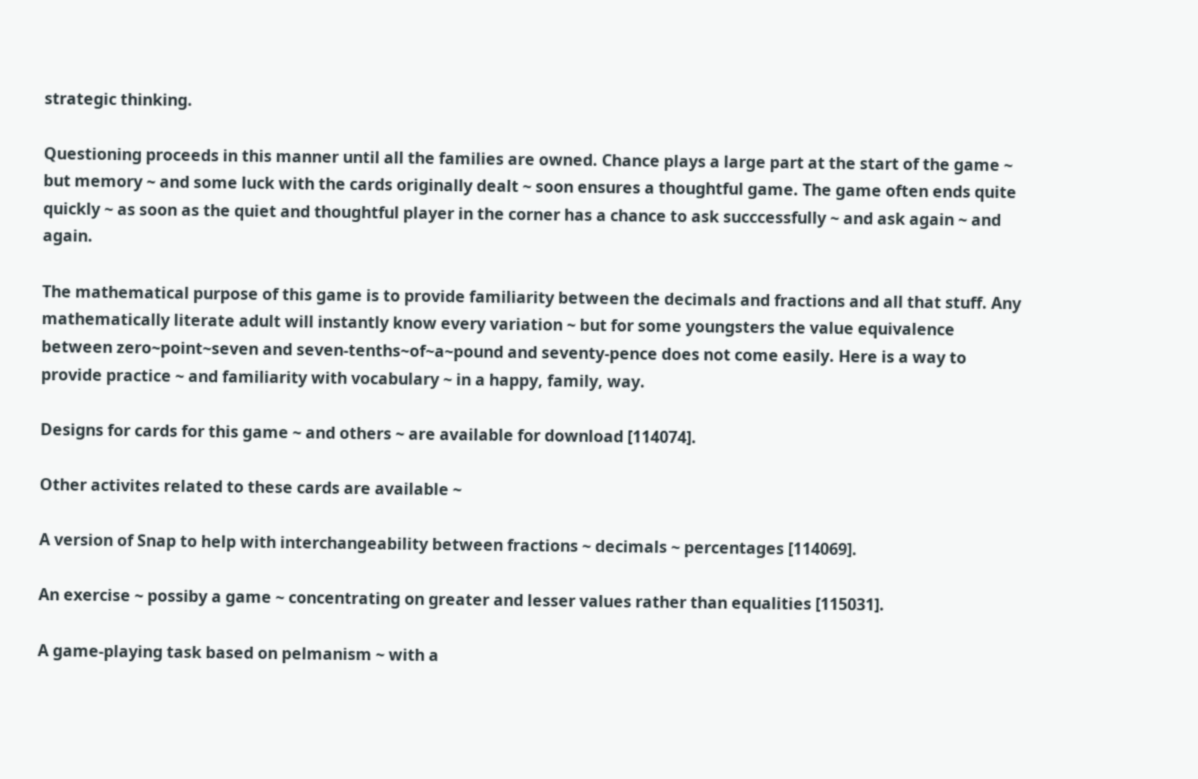strategic thinking.

Questioning proceeds in this manner until all the families are owned. Chance plays a large part at the start of the game ~ but memory ~ and some luck with the cards originally dealt ~ soon ensures a thoughtful game. The game often ends quite quickly ~ as soon as the quiet and thoughtful player in the corner has a chance to ask succcessfully ~ and ask again ~ and again.

The mathematical purpose of this game is to provide familiarity between the decimals and fractions and all that stuff. Any mathematically literate adult will instantly know every variation ~ but for some youngsters the value equivalence between zero~point~seven and seven-tenths~of~a~pound and seventy-pence does not come easily. Here is a way to provide practice ~ and familiarity with vocabulary ~ in a happy, family, way.

Designs for cards for this game ~ and others ~ are available for download [114074].

Other activites related to these cards are available ~

A version of Snap to help with interchangeability between fractions ~ decimals ~ percentages [114069].

An exercise ~ possiby a game ~ concentrating on greater and lesser values rather than equalities [115031].

A game-playing task based on pelmanism ~ with a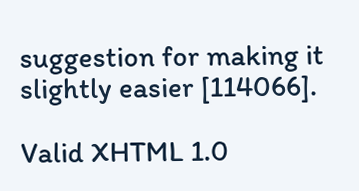suggestion for making it slightly easier [114066].

Valid XHTML 1.0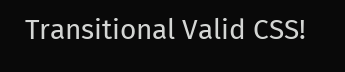Transitional Valid CSS!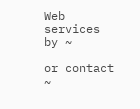Web services by ~

or contact ~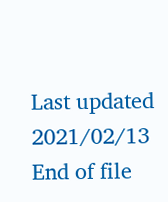Last updated 2021/02/13
End of file